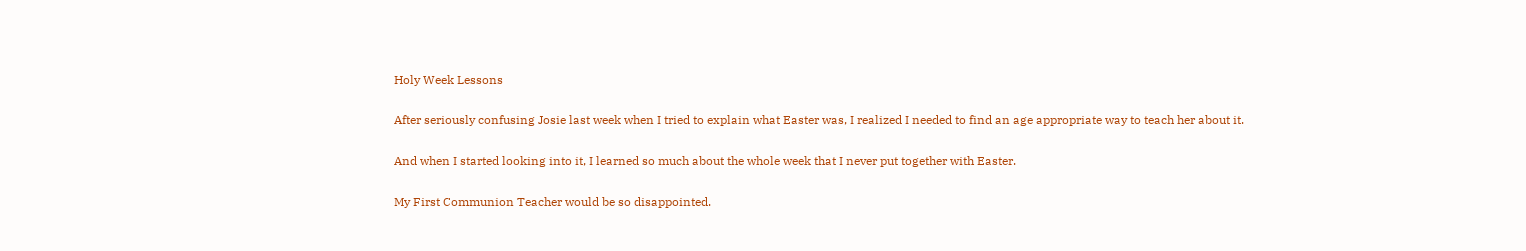Holy Week Lessons

After seriously confusing Josie last week when I tried to explain what Easter was, I realized I needed to find an age appropriate way to teach her about it.

And when I started looking into it, I learned so much about the whole week that I never put together with Easter.

My First Communion Teacher would be so disappointed.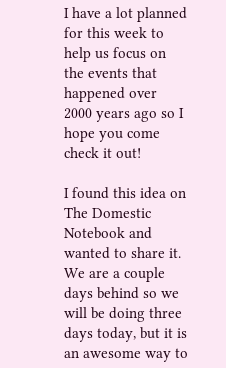I have a lot planned for this week to help us focus on the events that happened over 2000 years ago so I hope you come check it out!

I found this idea on The Domestic Notebook and wanted to share it. We are a couple days behind so we will be doing three days today, but it is an awesome way to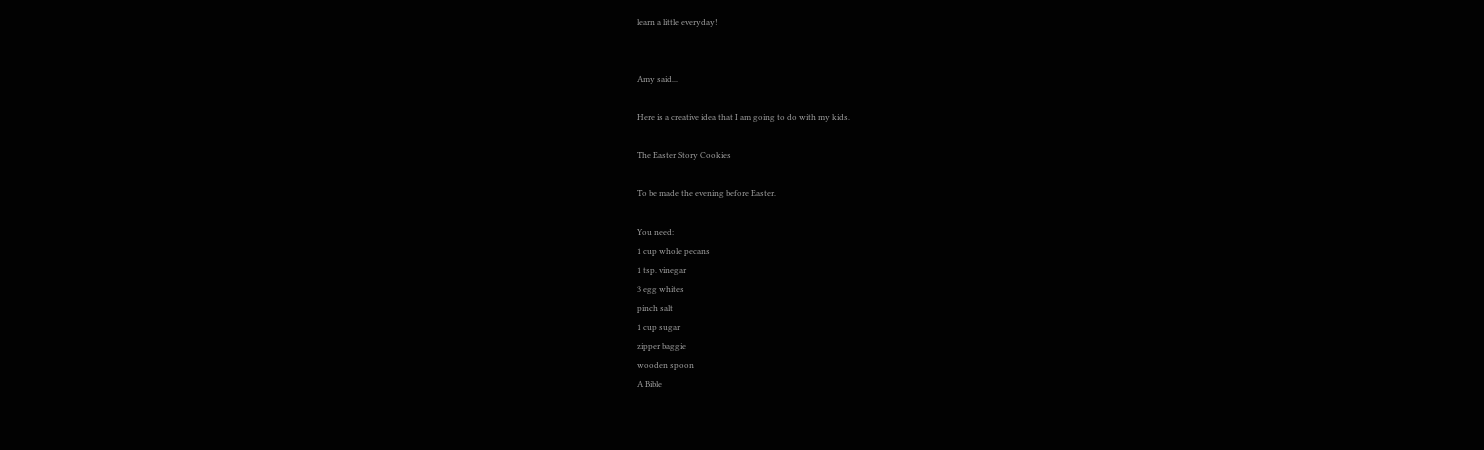learn a little everyday!


Amy said...

Here is a creative idea that I am going to do with my kids.

The Easter Story Cookies

To be made the evening before Easter.

You need:
1 cup whole pecans
1 tsp. vinegar
3 egg whites
pinch salt
1 cup sugar
zipper baggie
wooden spoon
A Bible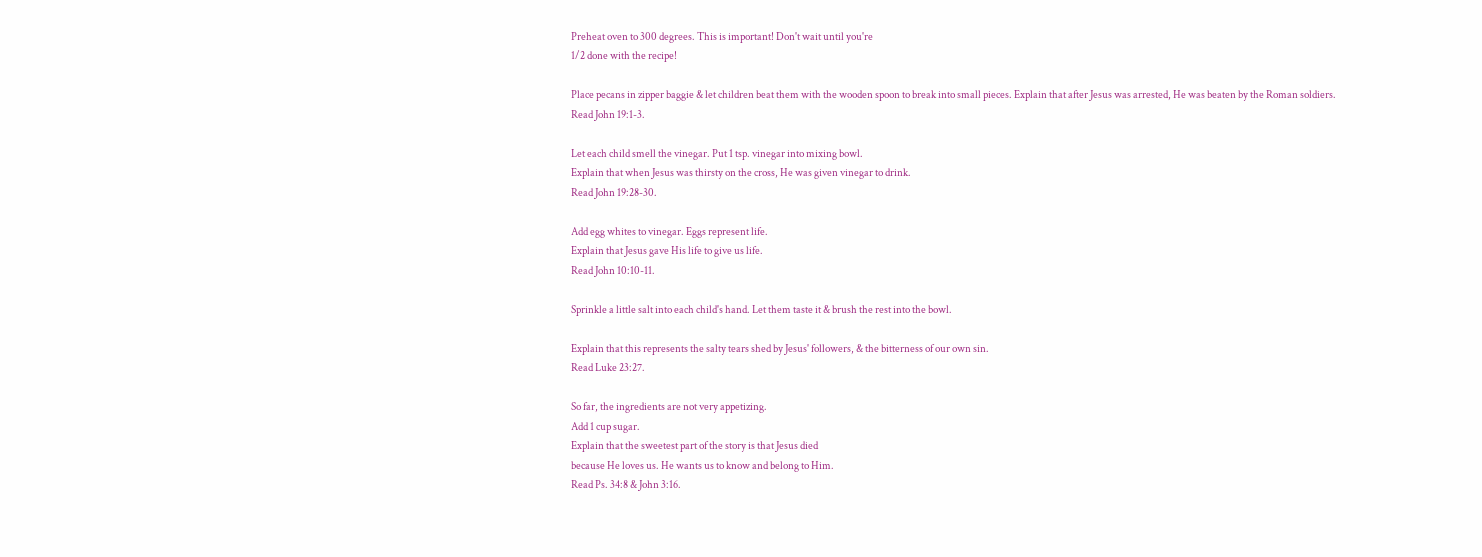Preheat oven to 300 degrees. This is important! Don't wait until you're
1/2 done with the recipe!

Place pecans in zipper baggie & let children beat them with the wooden spoon to break into small pieces. Explain that after Jesus was arrested, He was beaten by the Roman soldiers.
Read John 19:1-3.

Let each child smell the vinegar. Put 1 tsp. vinegar into mixing bowl.
Explain that when Jesus was thirsty on the cross, He was given vinegar to drink.
Read John 19:28-30.

Add egg whites to vinegar. Eggs represent life.
Explain that Jesus gave His life to give us life.
Read John 10:10-11.

Sprinkle a little salt into each child's hand. Let them taste it & brush the rest into the bowl.

Explain that this represents the salty tears shed by Jesus' followers, & the bitterness of our own sin.
Read Luke 23:27.

So far, the ingredients are not very appetizing.
Add 1 cup sugar.
Explain that the sweetest part of the story is that Jesus died
because He loves us. He wants us to know and belong to Him.
Read Ps. 34:8 & John 3:16.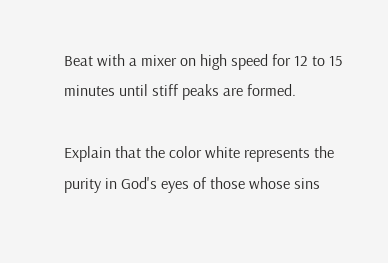Beat with a mixer on high speed for 12 to 15 minutes until stiff peaks are formed.

Explain that the color white represents the purity in God's eyes of those whose sins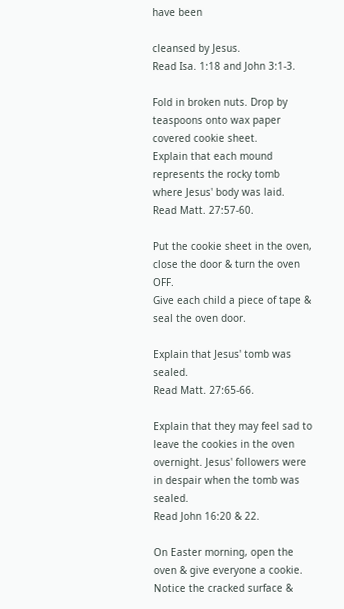have been

cleansed by Jesus.
Read Isa. 1:18 and John 3:1-3.

Fold in broken nuts. Drop by teaspoons onto wax paper covered cookie sheet.
Explain that each mound represents the rocky tomb where Jesus' body was laid.
Read Matt. 27:57-60.

Put the cookie sheet in the oven, close the door & turn the oven OFF.
Give each child a piece of tape & seal the oven door.

Explain that Jesus' tomb was sealed.
Read Matt. 27:65-66.

Explain that they may feel sad to leave the cookies in the oven overnight. Jesus' followers were in despair when the tomb was sealed.
Read John 16:20 & 22.

On Easter morning, open the oven & give everyone a cookie. Notice the cracked surface &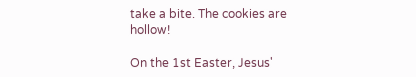take a bite. The cookies are hollow!

On the 1st Easter, Jesus'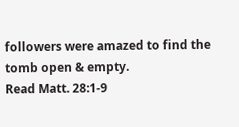followers were amazed to find the tomb open & empty.
Read Matt. 28:1-9